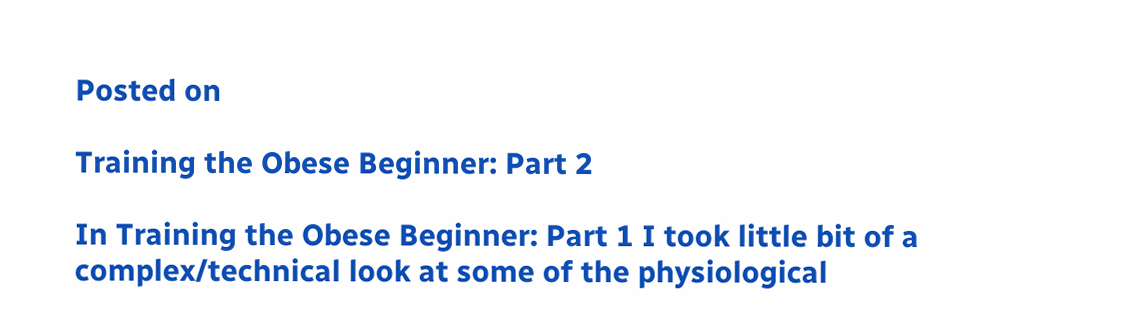Posted on

Training the Obese Beginner: Part 2

In Training the Obese Beginner: Part 1 I took little bit of a complex/technical look at some of the physiological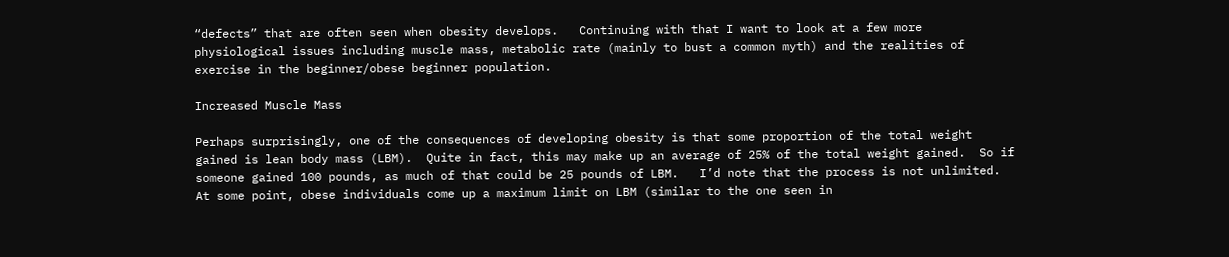“defects” that are often seen when obesity develops.   Continuing with that I want to look at a few more physiological issues including muscle mass, metabolic rate (mainly to bust a common myth) and the realities of exercise in the beginner/obese beginner population.

Increased Muscle Mass

Perhaps surprisingly, one of the consequences of developing obesity is that some proportion of the total weight gained is lean body mass (LBM).  Quite in fact, this may make up an average of 25% of the total weight gained.  So if someone gained 100 pounds, as much of that could be 25 pounds of LBM.   I’d note that the process is not unlimited.   At some point, obese individuals come up a maximum limit on LBM (similar to the one seen in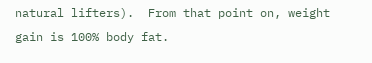natural lifters).  From that point on, weight gain is 100% body fat.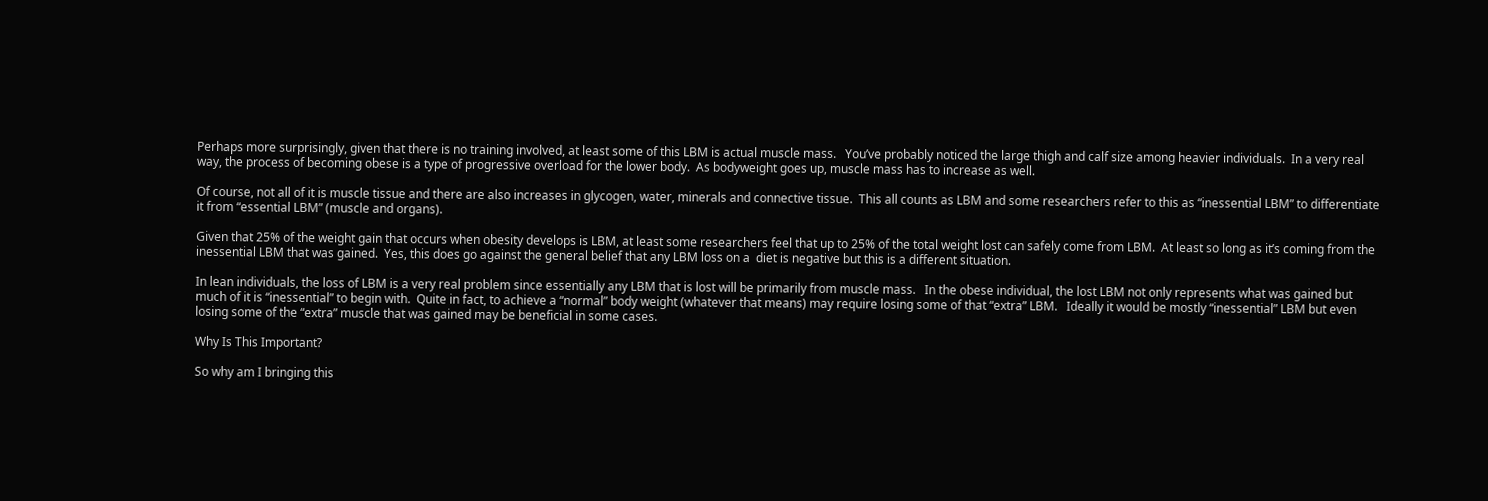Perhaps more surprisingly, given that there is no training involved, at least some of this LBM is actual muscle mass.   You’ve probably noticed the large thigh and calf size among heavier individuals.  In a very real way, the process of becoming obese is a type of progressive overload for the lower body.  As bodyweight goes up, muscle mass has to increase as well.

Of course, not all of it is muscle tissue and there are also increases in glycogen, water, minerals and connective tissue.  This all counts as LBM and some researchers refer to this as “inessential LBM” to differentiate it from “essential LBM” (muscle and organs).

Given that 25% of the weight gain that occurs when obesity develops is LBM, at least some researchers feel that up to 25% of the total weight lost can safely come from LBM.  At least so long as it’s coming from the inessential LBM that was gained.  Yes, this does go against the general belief that any LBM loss on a  diet is negative but this is a different situation.

In lean individuals, the loss of LBM is a very real problem since essentially any LBM that is lost will be primarily from muscle mass.   In the obese individual, the lost LBM not only represents what was gained but much of it is “inessential” to begin with.  Quite in fact, to achieve a “normal” body weight (whatever that means) may require losing some of that “extra” LBM.   Ideally it would be mostly “inessential” LBM but even losing some of the “extra” muscle that was gained may be beneficial in some cases.

Why Is This Important?

So why am I bringing this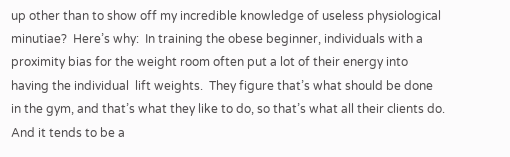up other than to show off my incredible knowledge of useless physiological minutiae?  Here’s why:  In training the obese beginner, individuals with a proximity bias for the weight room often put a lot of their energy into having the individual  lift weights.  They figure that’s what should be done in the gym, and that’s what they like to do, so that’s what all their clients do.  And it tends to be a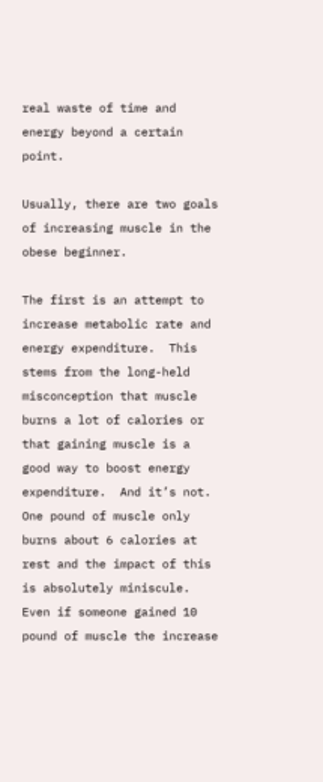real waste of time and energy beyond a certain point.

Usually, there are two goals of increasing muscle in the obese beginner.

The first is an attempt to increase metabolic rate and energy expenditure.  This stems from the long-held misconception that muscle burns a lot of calories or that gaining muscle is a good way to boost energy expenditure.  And it’s not. One pound of muscle only burns about 6 calories at rest and the impact of this is absolutely miniscule.  Even if someone gained 10 pound of muscle the increase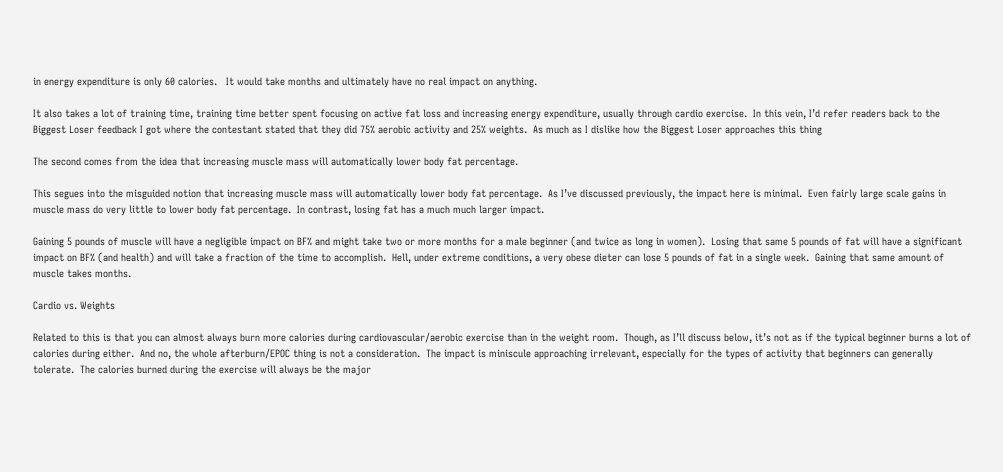in energy expenditure is only 60 calories.   It would take months and ultimately have no real impact on anything.

It also takes a lot of training time, training time better spent focusing on active fat loss and increasing energy expenditure, usually through cardio exercise.  In this vein, I’d refer readers back to the Biggest Loser feedback I got where the contestant stated that they did 75% aerobic activity and 25% weights.  As much as I dislike how the Biggest Loser approaches this thing

The second comes from the idea that increasing muscle mass will automatically lower body fat percentage.

This segues into the misguided notion that increasing muscle mass will automatically lower body fat percentage.  As I’ve discussed previously, the impact here is minimal.  Even fairly large scale gains in muscle mass do very little to lower body fat percentage.  In contrast, losing fat has a much much larger impact.

Gaining 5 pounds of muscle will have a negligible impact on BF% and might take two or more months for a male beginner (and twice as long in women).  Losing that same 5 pounds of fat will have a significant impact on BF% (and health) and will take a fraction of the time to accomplish.  Hell, under extreme conditions, a very obese dieter can lose 5 pounds of fat in a single week.  Gaining that same amount of muscle takes months.

Cardio vs. Weights

Related to this is that you can almost always burn more calories during cardiovascular/aerobic exercise than in the weight room.  Though, as I’ll discuss below, it’s not as if the typical beginner burns a lot of calories during either.  And no, the whole afterburn/EPOC thing is not a consideration.  The impact is miniscule approaching irrelevant, especially for the types of activity that beginners can generally tolerate.  The calories burned during the exercise will always be the major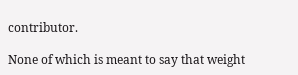contributor.

None of which is meant to say that weight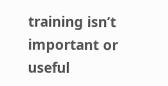training isn’t important or useful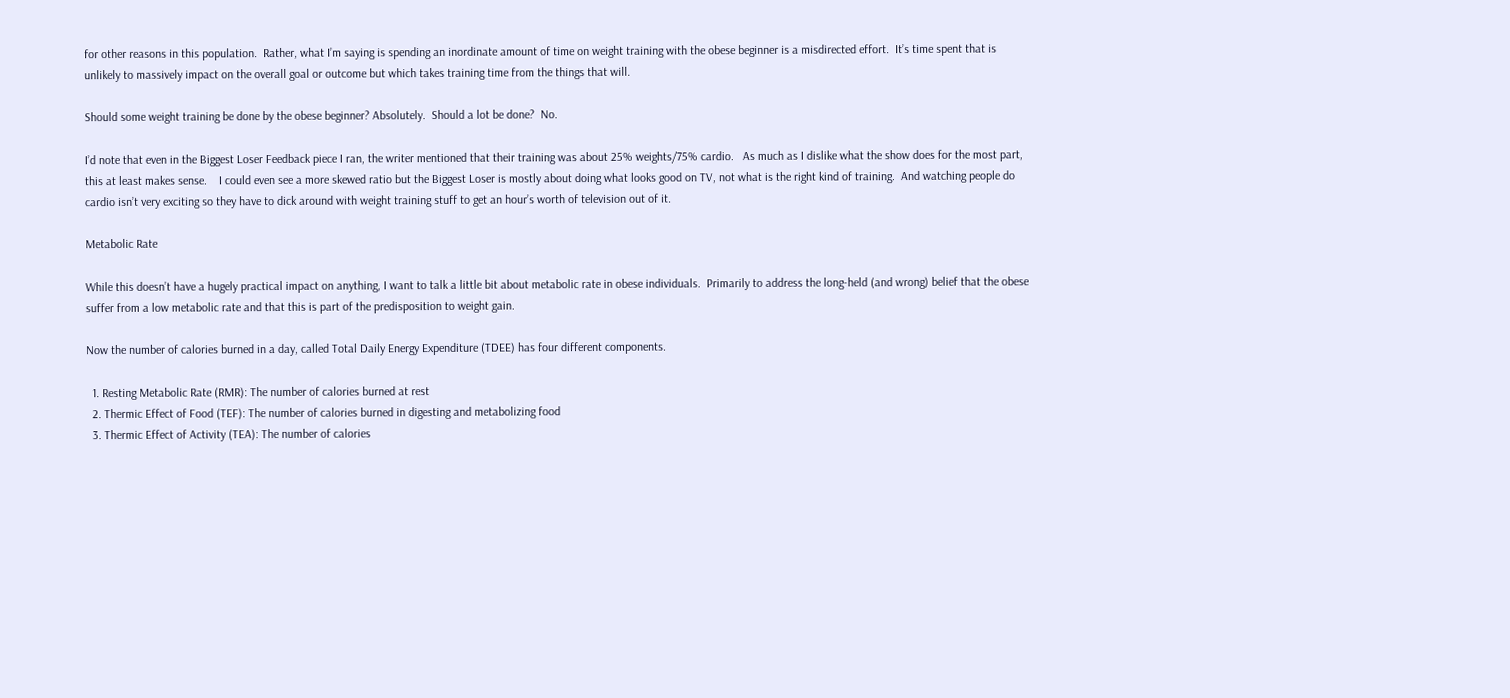for other reasons in this population.  Rather, what I’m saying is spending an inordinate amount of time on weight training with the obese beginner is a misdirected effort.  It’s time spent that is unlikely to massively impact on the overall goal or outcome but which takes training time from the things that will.

Should some weight training be done by the obese beginner? Absolutely.  Should a lot be done?  No.

I’d note that even in the Biggest Loser Feedback piece I ran, the writer mentioned that their training was about 25% weights/75% cardio.   As much as I dislike what the show does for the most part, this at least makes sense.    I could even see a more skewed ratio but the Biggest Loser is mostly about doing what looks good on TV, not what is the right kind of training.  And watching people do cardio isn’t very exciting so they have to dick around with weight training stuff to get an hour’s worth of television out of it.

Metabolic Rate

While this doesn’t have a hugely practical impact on anything, I want to talk a little bit about metabolic rate in obese individuals.  Primarily to address the long-held (and wrong) belief that the obese suffer from a low metabolic rate and that this is part of the predisposition to weight gain.

Now the number of calories burned in a day, called Total Daily Energy Expenditure (TDEE) has four different components.

  1. Resting Metabolic Rate (RMR): The number of calories burned at rest
  2. Thermic Effect of Food (TEF): The number of calories burned in digesting and metabolizing food
  3. Thermic Effect of Activity (TEA): The number of calories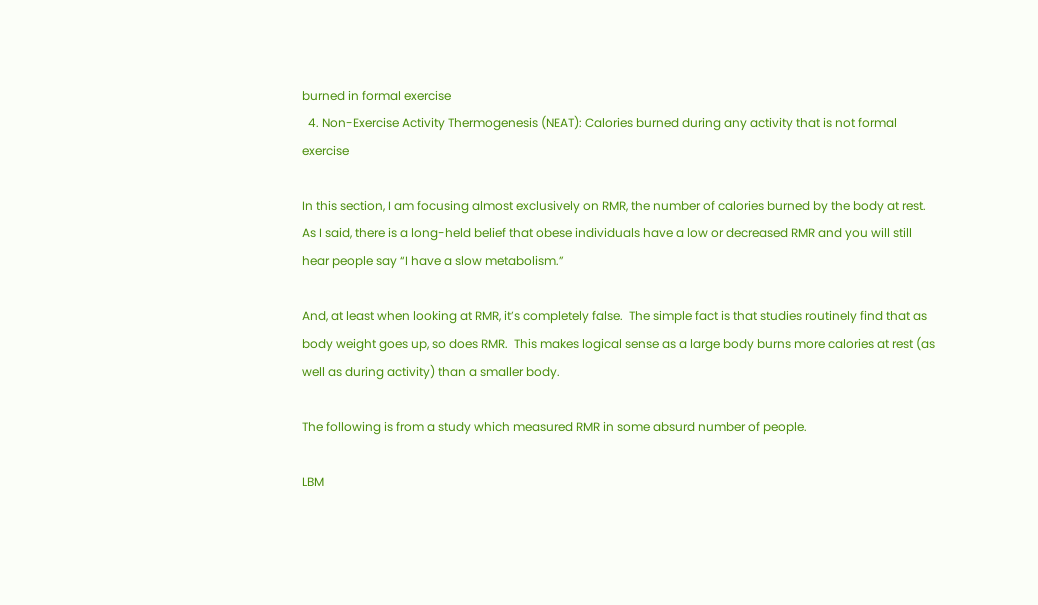burned in formal exercise
  4. Non-Exercise Activity Thermogenesis (NEAT): Calories burned during any activity that is not formal exercise

In this section, I am focusing almost exclusively on RMR, the number of calories burned by the body at rest. As I said, there is a long-held belief that obese individuals have a low or decreased RMR and you will still hear people say “I have a slow metabolism.”

And, at least when looking at RMR, it’s completely false.  The simple fact is that studies routinely find that as body weight goes up, so does RMR.  This makes logical sense as a large body burns more calories at rest (as well as during activity) than a smaller body.

The following is from a study which measured RMR in some absurd number of people.

LBM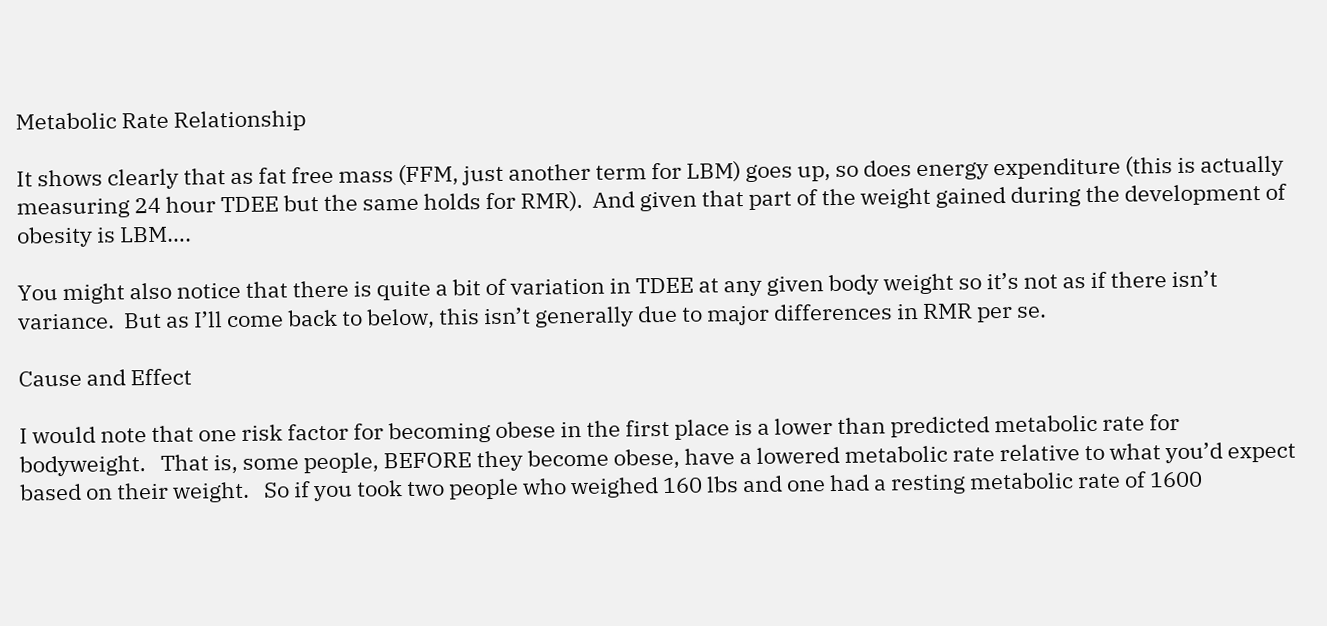Metabolic Rate Relationship

It shows clearly that as fat free mass (FFM, just another term for LBM) goes up, so does energy expenditure (this is actually measuring 24 hour TDEE but the same holds for RMR).  And given that part of the weight gained during the development of obesity is LBM….

You might also notice that there is quite a bit of variation in TDEE at any given body weight so it’s not as if there isn’t variance.  But as I’ll come back to below, this isn’t generally due to major differences in RMR per se.

Cause and Effect

I would note that one risk factor for becoming obese in the first place is a lower than predicted metabolic rate for bodyweight.   That is, some people, BEFORE they become obese, have a lowered metabolic rate relative to what you’d expect based on their weight.   So if you took two people who weighed 160 lbs and one had a resting metabolic rate of 1600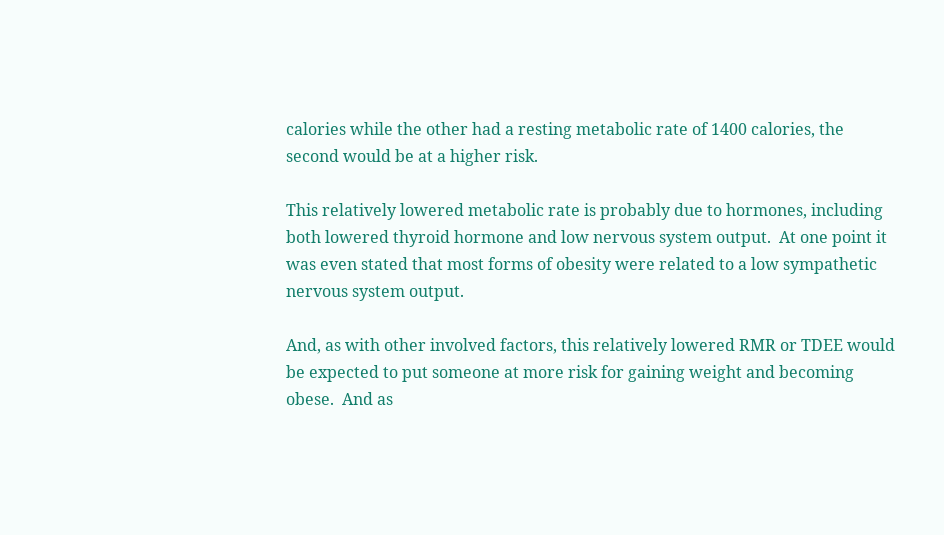calories while the other had a resting metabolic rate of 1400 calories, the second would be at a higher risk.

This relatively lowered metabolic rate is probably due to hormones, including both lowered thyroid hormone and low nervous system output.  At one point it was even stated that most forms of obesity were related to a low sympathetic nervous system output.

And, as with other involved factors, this relatively lowered RMR or TDEE would be expected to put someone at more risk for gaining weight and becoming obese.  And as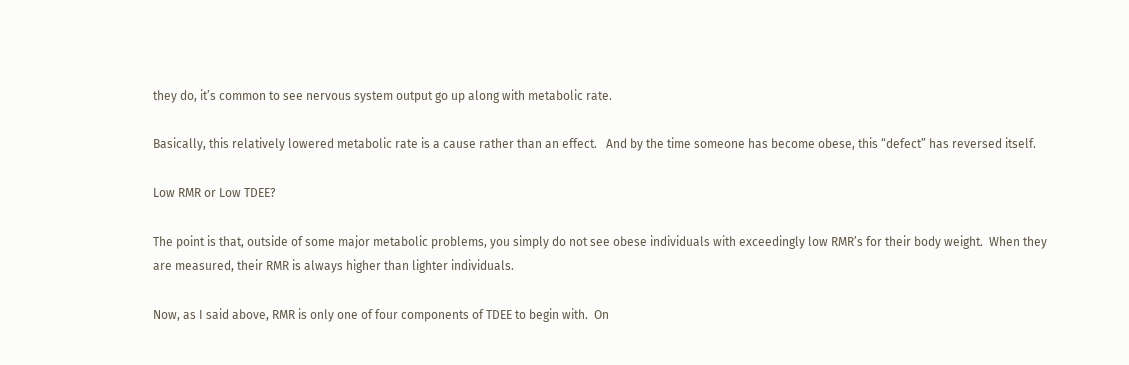they do, it’s common to see nervous system output go up along with metabolic rate.

Basically, this relatively lowered metabolic rate is a cause rather than an effect.   And by the time someone has become obese, this “defect” has reversed itself.

Low RMR or Low TDEE?

The point is that, outside of some major metabolic problems, you simply do not see obese individuals with exceedingly low RMR’s for their body weight.  When they are measured, their RMR is always higher than lighter individuals.

Now, as I said above, RMR is only one of four components of TDEE to begin with.  On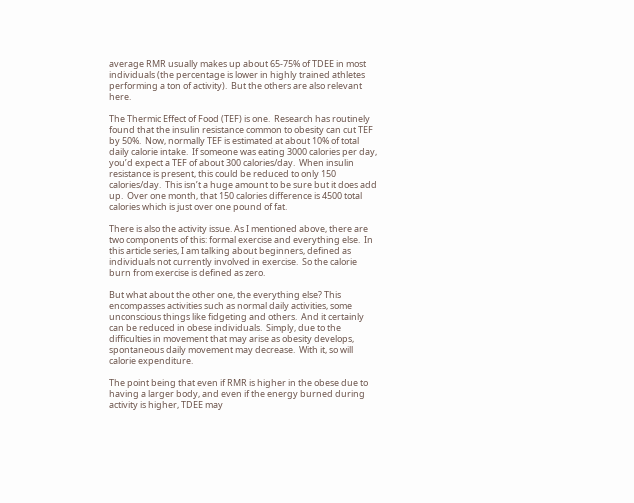average RMR usually makes up about 65-75% of TDEE in most individuals (the percentage is lower in highly trained athletes performing a ton of activity).  But the others are also relevant here.

The Thermic Effect of Food (TEF) is one.  Research has routinely found that the insulin resistance common to obesity can cut TEF by 50%.  Now, normally TEF is estimated at about 10% of total daily calorie intake.  If someone was eating 3000 calories per day, you’d expect a TEF of about 300 calories/day.  When insulin resistance is present, this could be reduced to only 150 calories/day.  This isn’t a huge amount to be sure but it does add up.  Over one month, that 150 calories difference is 4500 total calories which is just over one pound of fat.

There is also the activity issue. As I mentioned above, there are two components of this: formal exercise and everything else.  In this article series, I am talking about beginners, defined as individuals not currently involved in exercise.  So the calorie burn from exercise is defined as zero.

But what about the other one, the everything else? This encompasses activities such as normal daily activities, some unconscious things like fidgeting and others.  And it certainly can be reduced in obese individuals.  Simply, due to the difficulties in movement that may arise as obesity develops, spontaneous daily movement may decrease.  With it, so will calorie expenditure.

The point being that even if RMR is higher in the obese due to having a larger body, and even if the energy burned during activity is higher, TDEE may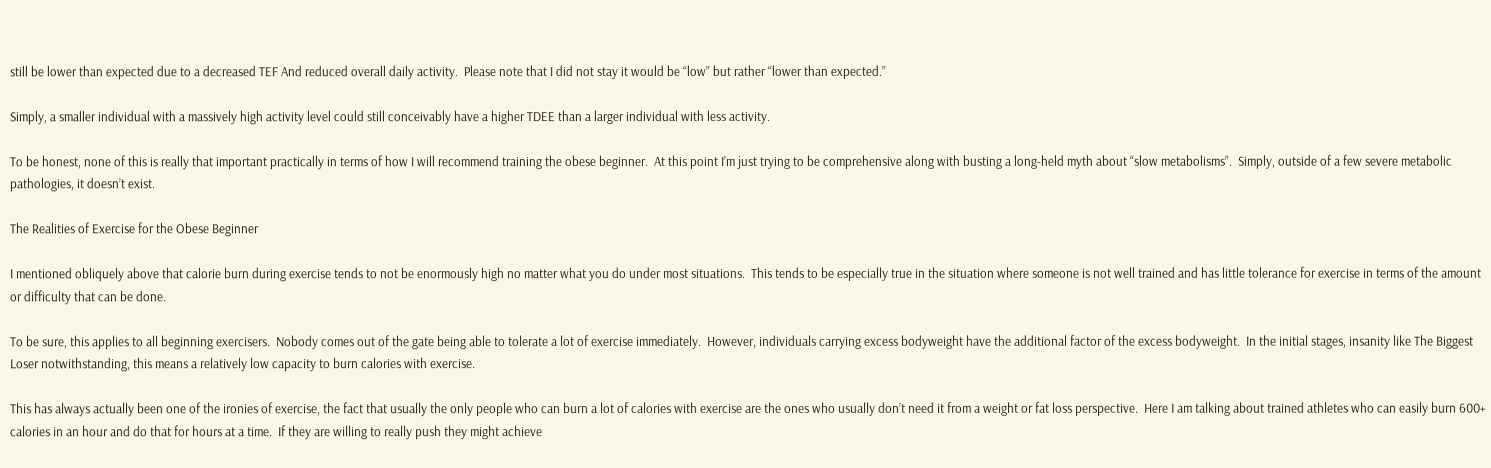still be lower than expected due to a decreased TEF And reduced overall daily activity.  Please note that I did not stay it would be “low” but rather “lower than expected.”

Simply, a smaller individual with a massively high activity level could still conceivably have a higher TDEE than a larger individual with less activity.

To be honest, none of this is really that important practically in terms of how I will recommend training the obese beginner.  At this point I’m just trying to be comprehensive along with busting a long-held myth about “slow metabolisms”.  Simply, outside of a few severe metabolic pathologies, it doesn’t exist.

The Realities of Exercise for the Obese Beginner

I mentioned obliquely above that calorie burn during exercise tends to not be enormously high no matter what you do under most situations.  This tends to be especially true in the situation where someone is not well trained and has little tolerance for exercise in terms of the amount or difficulty that can be done.

To be sure, this applies to all beginning exercisers.  Nobody comes out of the gate being able to tolerate a lot of exercise immediately.  However, individuals carrying excess bodyweight have the additional factor of the excess bodyweight.  In the initial stages, insanity like The Biggest Loser notwithstanding, this means a relatively low capacity to burn calories with exercise.

This has always actually been one of the ironies of exercise, the fact that usually the only people who can burn a lot of calories with exercise are the ones who usually don’t need it from a weight or fat loss perspective.  Here I am talking about trained athletes who can easily burn 600+ calories in an hour and do that for hours at a time.  If they are willing to really push they might achieve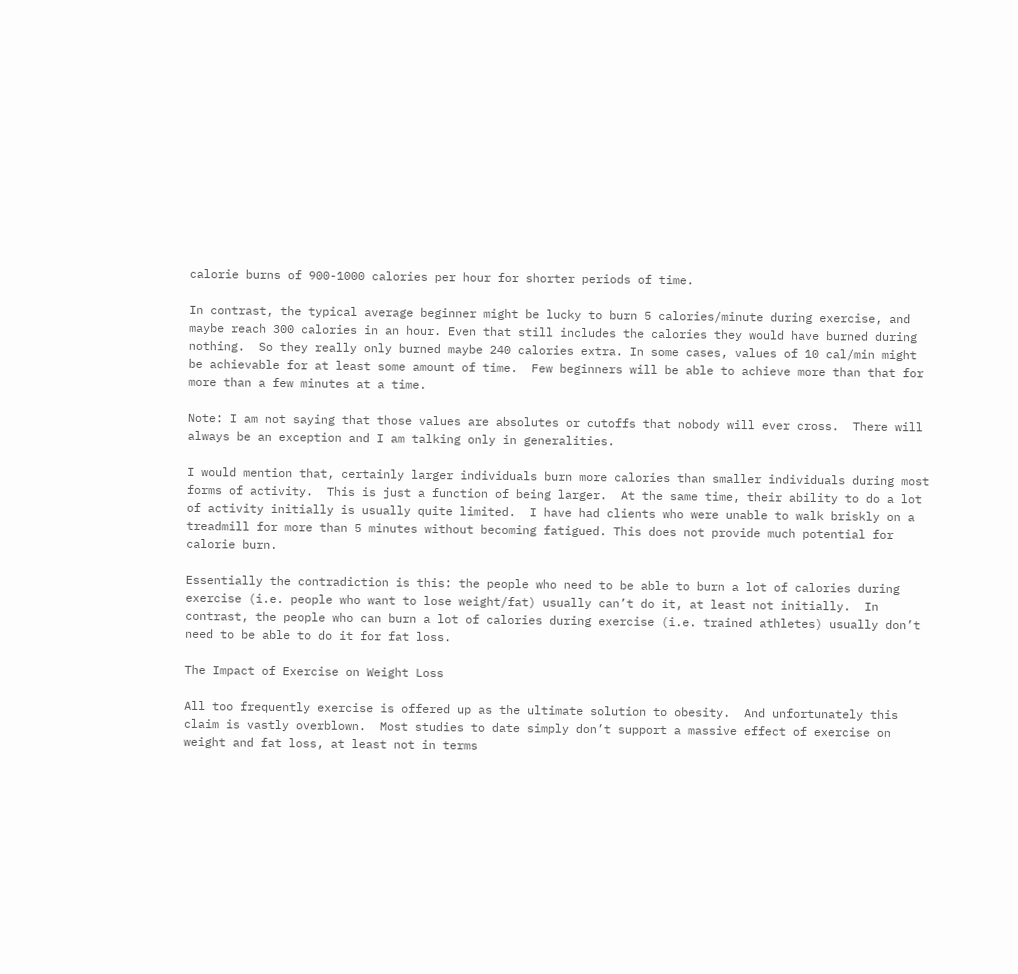calorie burns of 900-1000 calories per hour for shorter periods of time.

In contrast, the typical average beginner might be lucky to burn 5 calories/minute during exercise, and maybe reach 300 calories in an hour. Even that still includes the calories they would have burned during nothing.  So they really only burned maybe 240 calories extra. In some cases, values of 10 cal/min might be achievable for at least some amount of time.  Few beginners will be able to achieve more than that for more than a few minutes at a time.

Note: I am not saying that those values are absolutes or cutoffs that nobody will ever cross.  There will always be an exception and I am talking only in generalities.

I would mention that, certainly larger individuals burn more calories than smaller individuals during most forms of activity.  This is just a function of being larger.  At the same time, their ability to do a lot of activity initially is usually quite limited.  I have had clients who were unable to walk briskly on a treadmill for more than 5 minutes without becoming fatigued. This does not provide much potential for calorie burn.

Essentially the contradiction is this: the people who need to be able to burn a lot of calories during exercise (i.e. people who want to lose weight/fat) usually can’t do it, at least not initially.  In contrast, the people who can burn a lot of calories during exercise (i.e. trained athletes) usually don’t need to be able to do it for fat loss.

The Impact of Exercise on Weight Loss

All too frequently exercise is offered up as the ultimate solution to obesity.  And unfortunately this claim is vastly overblown.  Most studies to date simply don’t support a massive effect of exercise on weight and fat loss, at least not in terms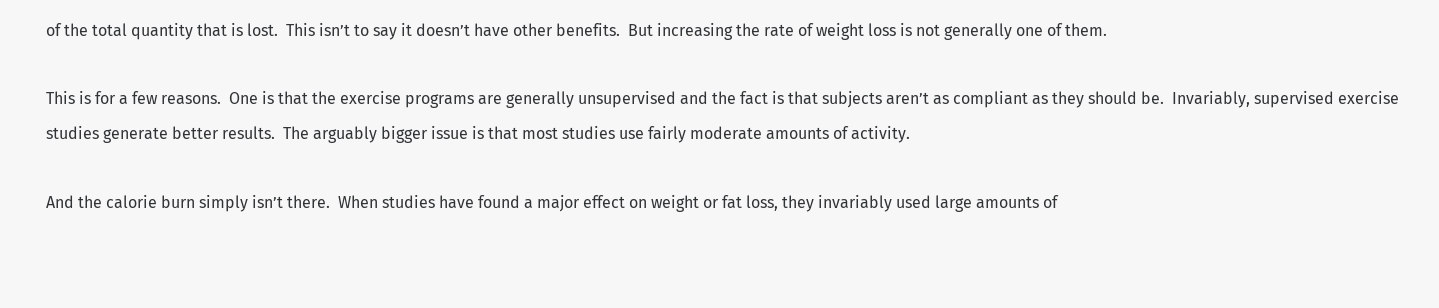of the total quantity that is lost.  This isn’t to say it doesn’t have other benefits.  But increasing the rate of weight loss is not generally one of them.

This is for a few reasons.  One is that the exercise programs are generally unsupervised and the fact is that subjects aren’t as compliant as they should be.  Invariably, supervised exercise studies generate better results.  The arguably bigger issue is that most studies use fairly moderate amounts of activity.

And the calorie burn simply isn’t there.  When studies have found a major effect on weight or fat loss, they invariably used large amounts of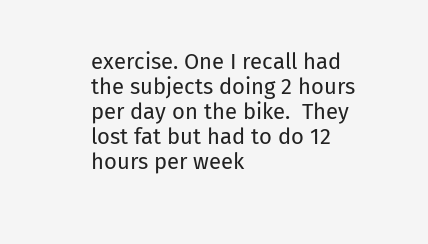exercise. One I recall had the subjects doing 2 hours per day on the bike.  They lost fat but had to do 12 hours per week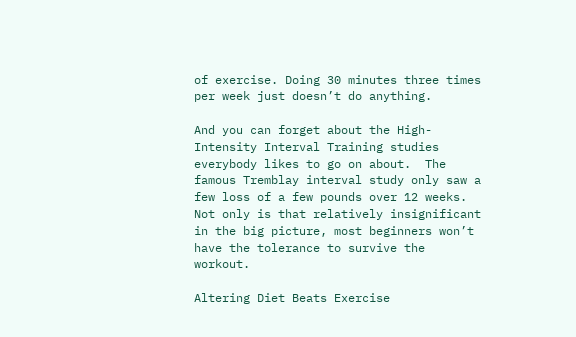of exercise. Doing 30 minutes three times per week just doesn’t do anything.

And you can forget about the High-Intensity Interval Training studies everybody likes to go on about.  The famous Tremblay interval study only saw a few loss of a few pounds over 12 weeks.  Not only is that relatively insignificant in the big picture, most beginners won’t have the tolerance to survive the workout.

Altering Diet Beats Exercise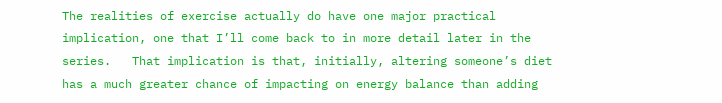The realities of exercise actually do have one major practical implication, one that I’ll come back to in more detail later in the series.   That implication is that, initially, altering someone’s diet has a much greater chance of impacting on energy balance than adding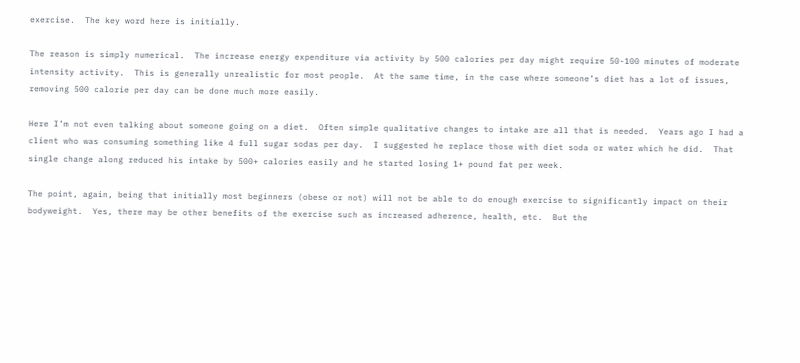exercise.  The key word here is initially.

The reason is simply numerical.  The increase energy expenditure via activity by 500 calories per day might require 50-100 minutes of moderate intensity activity.  This is generally unrealistic for most people.  At the same time, in the case where someone’s diet has a lot of issues, removing 500 calorie per day can be done much more easily.

Here I’m not even talking about someone going on a diet.  Often simple qualitative changes to intake are all that is needed.  Years ago I had a client who was consuming something like 4 full sugar sodas per day.  I suggested he replace those with diet soda or water which he did.  That single change along reduced his intake by 500+ calories easily and he started losing 1+ pound fat per week.

The point, again, being that initially most beginners (obese or not) will not be able to do enough exercise to significantly impact on their bodyweight.  Yes, there may be other benefits of the exercise such as increased adherence, health, etc.  But the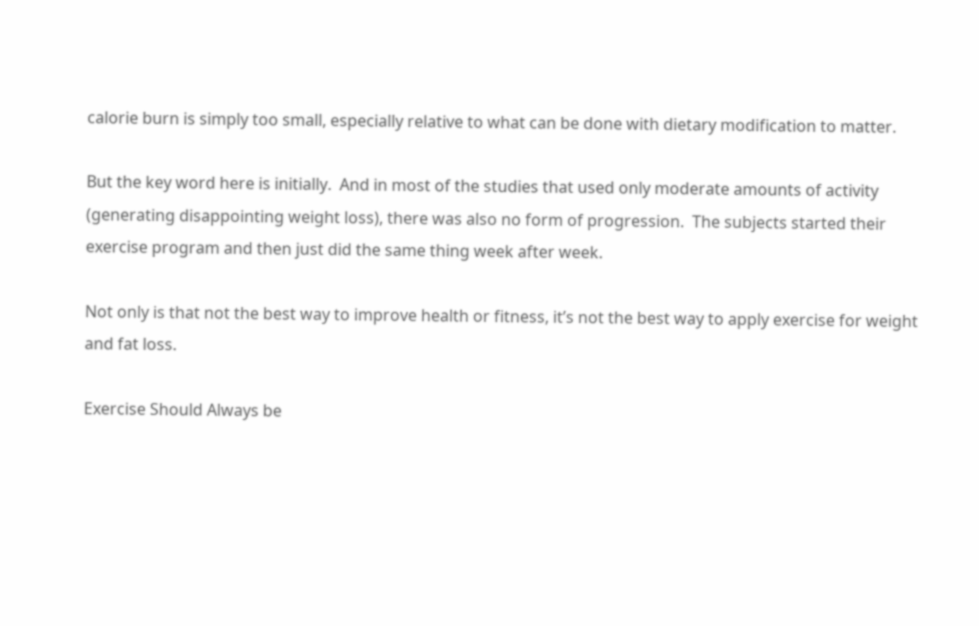calorie burn is simply too small, especially relative to what can be done with dietary modification to matter.

But the key word here is initially.  And in most of the studies that used only moderate amounts of activity (generating disappointing weight loss), there was also no form of progression.  The subjects started their exercise program and then just did the same thing week after week.

Not only is that not the best way to improve health or fitness, it’s not the best way to apply exercise for weight and fat loss.

Exercise Should Always be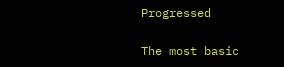Progressed

The most basic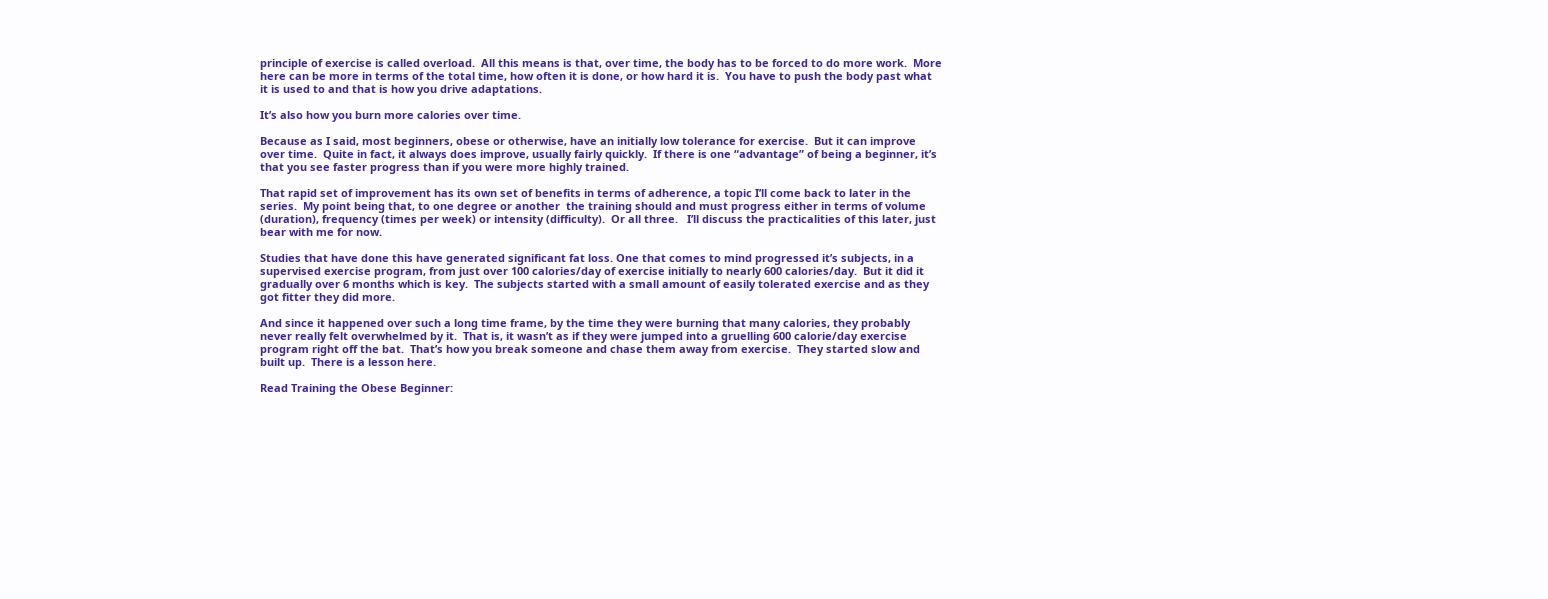principle of exercise is called overload.  All this means is that, over time, the body has to be forced to do more work.  More here can be more in terms of the total time, how often it is done, or how hard it is.  You have to push the body past what it is used to and that is how you drive adaptations.

It’s also how you burn more calories over time.

Because as I said, most beginners, obese or otherwise, have an initially low tolerance for exercise.  But it can improve over time.  Quite in fact, it always does improve, usually fairly quickly.  If there is one “advantage” of being a beginner, it’s that you see faster progress than if you were more highly trained.

That rapid set of improvement has its own set of benefits in terms of adherence, a topic I’ll come back to later in the series.  My point being that, to one degree or another  the training should and must progress either in terms of volume (duration), frequency (times per week) or intensity (difficulty).  Or all three.   I’ll discuss the practicalities of this later, just bear with me for now.

Studies that have done this have generated significant fat loss. One that comes to mind progressed it’s subjects, in a supervised exercise program, from just over 100 calories/day of exercise initially to nearly 600 calories/day.  But it did it gradually over 6 months which is key.  The subjects started with a small amount of easily tolerated exercise and as they got fitter they did more.

And since it happened over such a long time frame, by the time they were burning that many calories, they probably never really felt overwhelmed by it.  That is, it wasn’t as if they were jumped into a gruelling 600 calorie/day exercise program right off the bat.  That’s how you break someone and chase them away from exercise.  They started slow and built up.  There is a lesson here.

Read Training the Obese Beginner: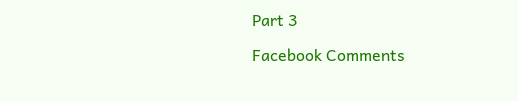Part 3

Facebook Comments